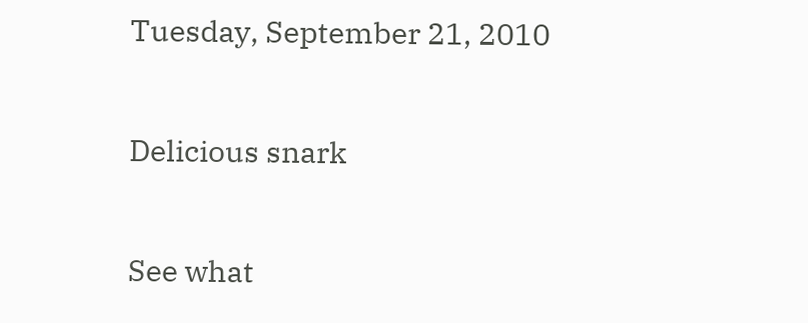Tuesday, September 21, 2010

Delicious snark

See what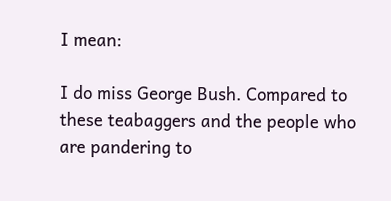I mean:

I do miss George Bush. Compared to these teabaggers and the people who are pandering to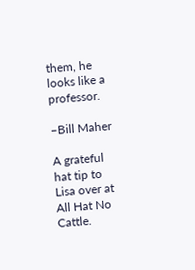them, he looks like a professor.

–Bill Maher

A grateful hat tip to Lisa over at All Hat No Cattle.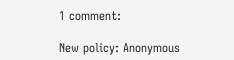1 comment:

New policy: Anonymous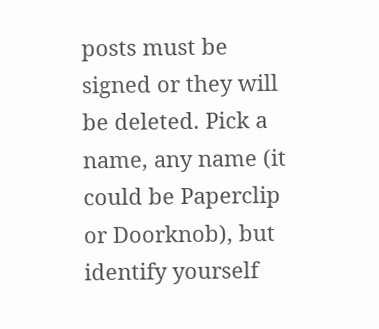posts must be signed or they will be deleted. Pick a name, any name (it could be Paperclip or Doorknob), but identify yourself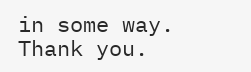in some way. Thank you.